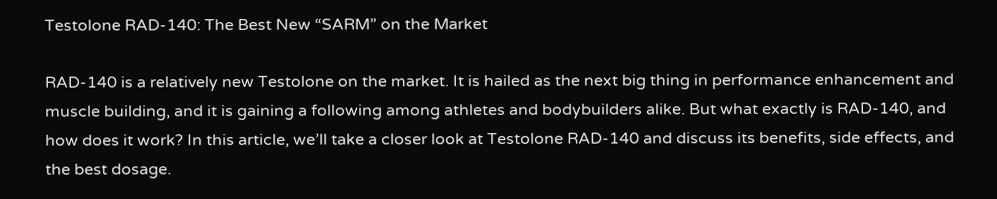Testolone RAD-140: The Best New “SARM” on the Market

RAD-140 is a relatively new Testolone on the market. It is hailed as the next big thing in performance enhancement and muscle building, and it is gaining a following among athletes and bodybuilders alike. But what exactly is RAD-140, and how does it work? In this article, we’ll take a closer look at Testolone RAD-140 and discuss its benefits, side effects, and the best dosage.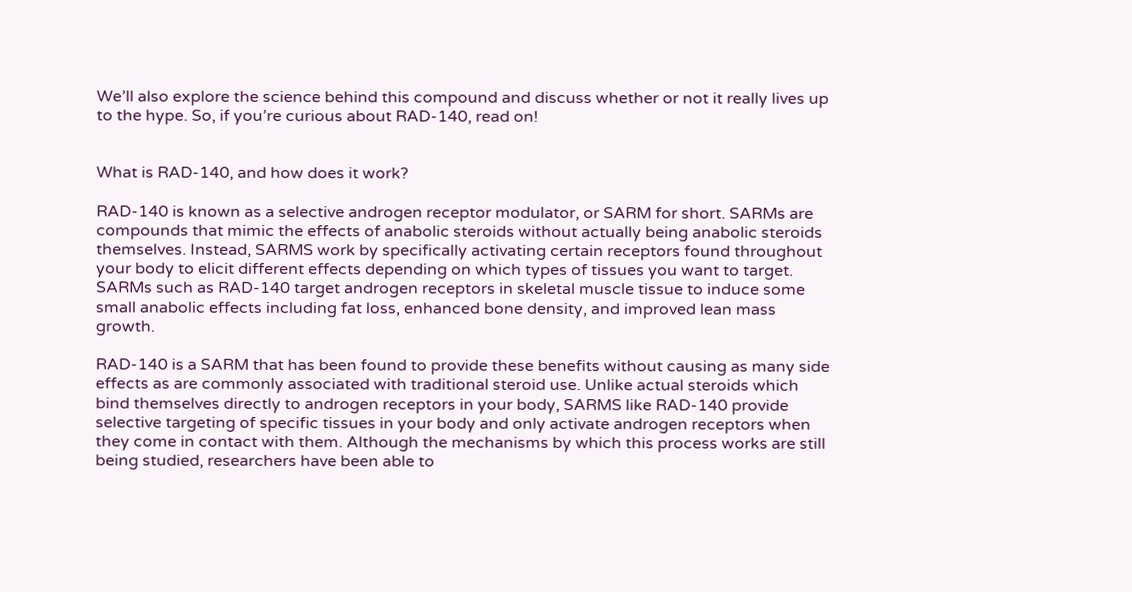We’ll also explore the science behind this compound and discuss whether or not it really lives up to the hype. So, if you’re curious about RAD-140, read on!


What is RAD-140, and how does it work?

RAD-140 is known as a selective androgen receptor modulator, or SARM for short. SARMs are compounds that mimic the effects of anabolic steroids without actually being anabolic steroids themselves. Instead, SARMS work by specifically activating certain receptors found throughout your body to elicit different effects depending on which types of tissues you want to target. SARMs such as RAD-140 target androgen receptors in skeletal muscle tissue to induce some small anabolic effects including fat loss, enhanced bone density, and improved lean mass growth.

RAD-140 is a SARM that has been found to provide these benefits without causing as many side effects as are commonly associated with traditional steroid use. Unlike actual steroids which bind themselves directly to androgen receptors in your body, SARMS like RAD-140 provide selective targeting of specific tissues in your body and only activate androgen receptors when they come in contact with them. Although the mechanisms by which this process works are still being studied, researchers have been able to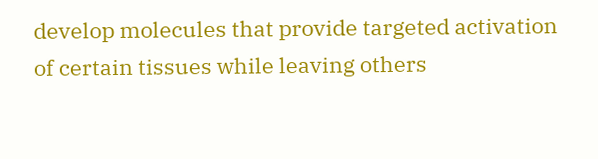develop molecules that provide targeted activation of certain tissues while leaving others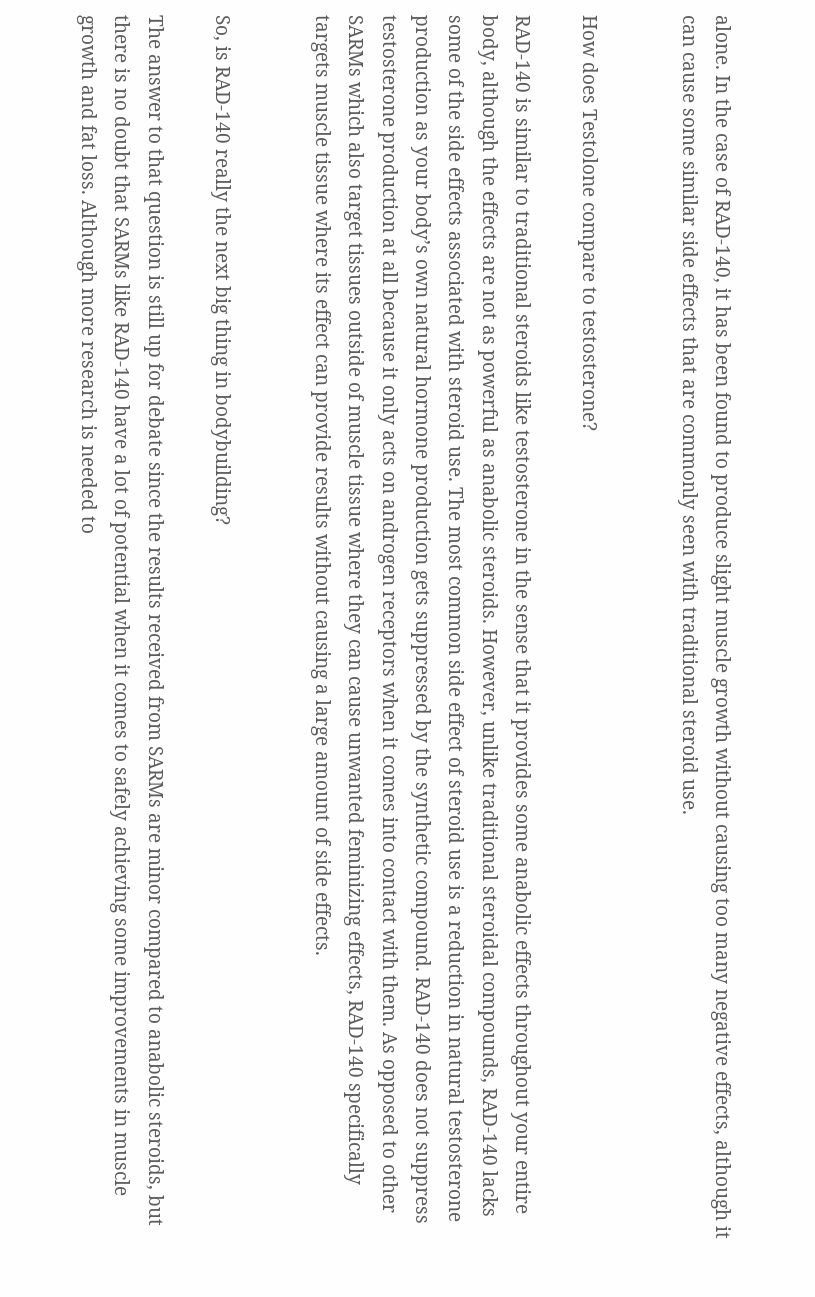alone. In the case of RAD-140, it has been found to produce slight muscle growth without causing too many negative effects, although it can cause some similar side effects that are commonly seen with traditional steroid use.


How does Testolone compare to testosterone?

RAD-140 is similar to traditional steroids like testosterone in the sense that it provides some anabolic effects throughout your entire body, although the effects are not as powerful as anabolic steroids. However, unlike traditional steroidal compounds, RAD-140 lacks some of the side effects associated with steroid use. The most common side effect of steroid use is a reduction in natural testosterone production as your body’s own natural hormone production gets suppressed by the synthetic compound. RAD-140 does not suppress testosterone production at all because it only acts on androgen receptors when it comes into contact with them. As opposed to other SARMs which also target tissues outside of muscle tissue where they can cause unwanted feminizing effects, RAD-140 specifically targets muscle tissue where its effect can provide results without causing a large amount of side effects.


So, is RAD-140 really the next big thing in bodybuilding?

The answer to that question is still up for debate since the results received from SARMs are minor compared to anabolic steroids, but there is no doubt that SARMs like RAD-140 have a lot of potential when it comes to safely achieving some improvements in muscle growth and fat loss. Although more research is needed to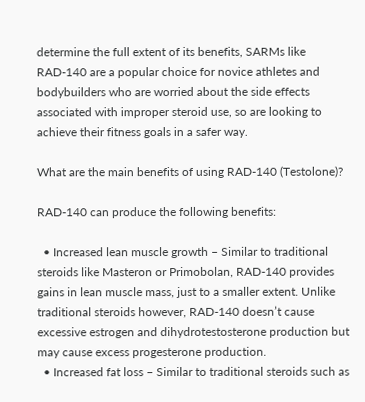determine the full extent of its benefits, SARMs like RAD-140 are a popular choice for novice athletes and bodybuilders who are worried about the side effects associated with improper steroid use, so are looking to achieve their fitness goals in a safer way.

What are the main benefits of using RAD-140 (Testolone)?

RAD-140 can produce the following benefits:

  • Increased lean muscle growth – Similar to traditional steroids like Masteron or Primobolan, RAD-140 provides gains in lean muscle mass, just to a smaller extent. Unlike traditional steroids however, RAD-140 doesn’t cause excessive estrogen and dihydrotestosterone production but may cause excess progesterone production.
  • Increased fat loss – Similar to traditional steroids such as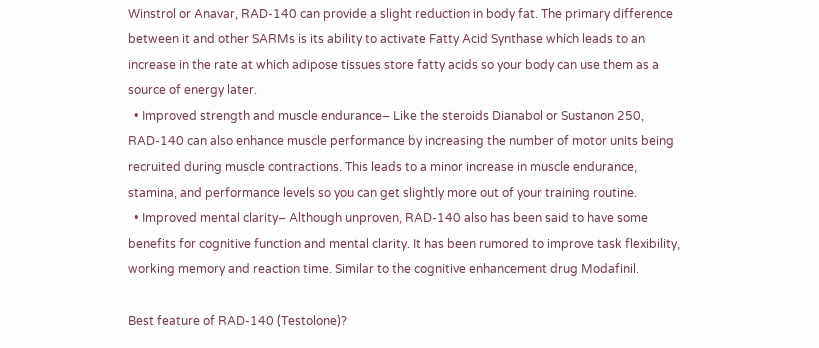Winstrol or Anavar, RAD-140 can provide a slight reduction in body fat. The primary difference between it and other SARMs is its ability to activate Fatty Acid Synthase which leads to an increase in the rate at which adipose tissues store fatty acids so your body can use them as a source of energy later.
  • Improved strength and muscle endurance– Like the steroids Dianabol or Sustanon 250, RAD-140 can also enhance muscle performance by increasing the number of motor units being recruited during muscle contractions. This leads to a minor increase in muscle endurance, stamina, and performance levels so you can get slightly more out of your training routine.
  • Improved mental clarity– Although unproven, RAD-140 also has been said to have some benefits for cognitive function and mental clarity. It has been rumored to improve task flexibility, working memory and reaction time. Similar to the cognitive enhancement drug Modafinil.

Best feature of RAD-140 (Testolone)?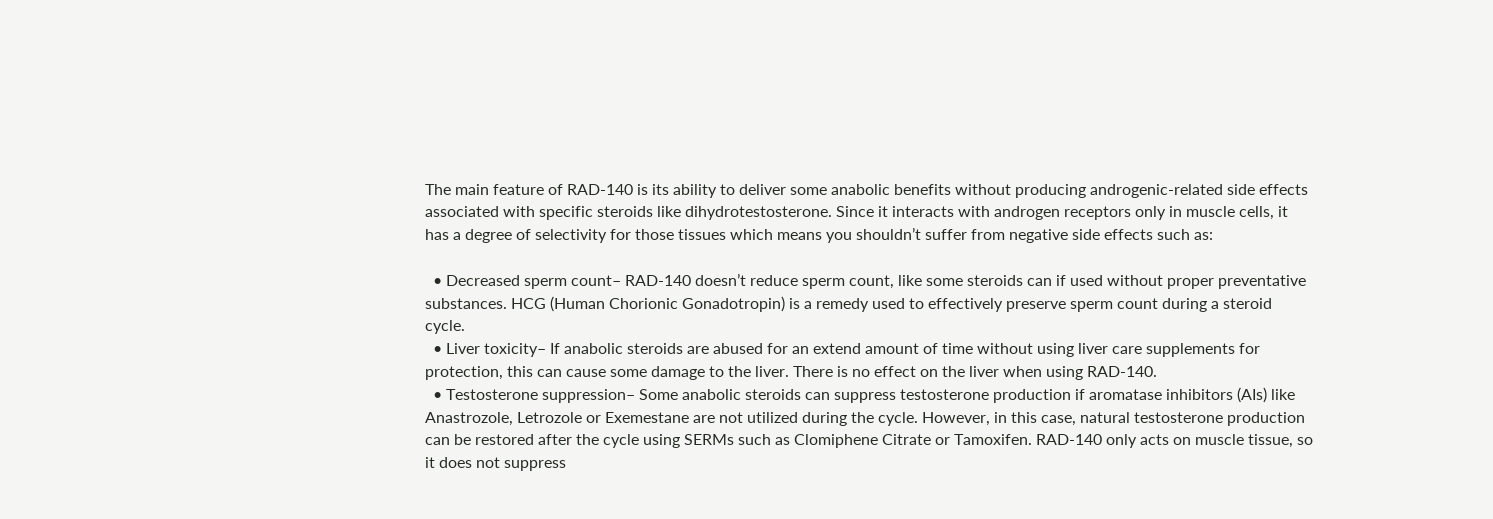The main feature of RAD-140 is its ability to deliver some anabolic benefits without producing androgenic-related side effects associated with specific steroids like dihydrotestosterone. Since it interacts with androgen receptors only in muscle cells, it has a degree of selectivity for those tissues which means you shouldn’t suffer from negative side effects such as:

  • Decreased sperm count– RAD-140 doesn’t reduce sperm count, like some steroids can if used without proper preventative substances. HCG (Human Chorionic Gonadotropin) is a remedy used to effectively preserve sperm count during a steroid cycle.
  • Liver toxicity– If anabolic steroids are abused for an extend amount of time without using liver care supplements for protection, this can cause some damage to the liver. There is no effect on the liver when using RAD-140.
  • Testosterone suppression– Some anabolic steroids can suppress testosterone production if aromatase inhibitors (AIs) like Anastrozole, Letrozole or Exemestane are not utilized during the cycle. However, in this case, natural testosterone production can be restored after the cycle using SERMs such as Clomiphene Citrate or Tamoxifen. RAD-140 only acts on muscle tissue, so it does not suppress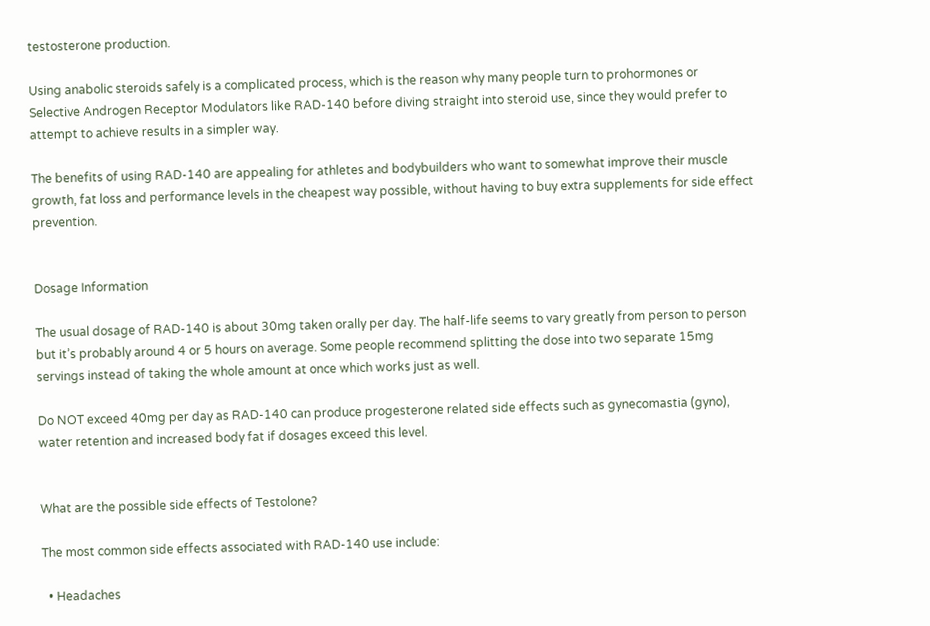testosterone production.

Using anabolic steroids safely is a complicated process, which is the reason why many people turn to prohormones or Selective Androgen Receptor Modulators like RAD-140 before diving straight into steroid use, since they would prefer to attempt to achieve results in a simpler way.

The benefits of using RAD-140 are appealing for athletes and bodybuilders who want to somewhat improve their muscle growth, fat loss and performance levels in the cheapest way possible, without having to buy extra supplements for side effect prevention.


Dosage Information

The usual dosage of RAD-140 is about 30mg taken orally per day. The half-life seems to vary greatly from person to person but it’s probably around 4 or 5 hours on average. Some people recommend splitting the dose into two separate 15mg servings instead of taking the whole amount at once which works just as well.

Do NOT exceed 40mg per day as RAD-140 can produce progesterone related side effects such as gynecomastia (gyno), water retention and increased body fat if dosages exceed this level.


What are the possible side effects of Testolone?

The most common side effects associated with RAD-140 use include:

  • Headaches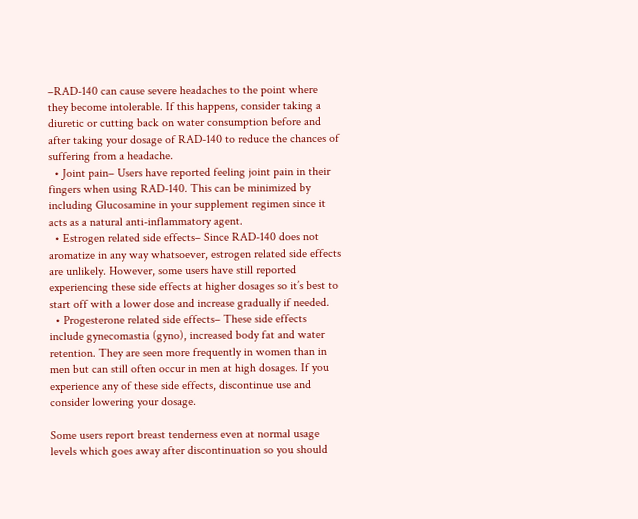–RAD-140 can cause severe headaches to the point where they become intolerable. If this happens, consider taking a diuretic or cutting back on water consumption before and after taking your dosage of RAD-140 to reduce the chances of suffering from a headache.
  • Joint pain– Users have reported feeling joint pain in their fingers when using RAD-140. This can be minimized by including Glucosamine in your supplement regimen since it acts as a natural anti-inflammatory agent.
  • Estrogen related side effects– Since RAD-140 does not aromatize in any way whatsoever, estrogen related side effects are unlikely. However, some users have still reported experiencing these side effects at higher dosages so it’s best to start off with a lower dose and increase gradually if needed.
  • Progesterone related side effects– These side effects include gynecomastia (gyno), increased body fat and water retention. They are seen more frequently in women than in men but can still often occur in men at high dosages. If you experience any of these side effects, discontinue use and consider lowering your dosage.

Some users report breast tenderness even at normal usage levels which goes away after discontinuation so you should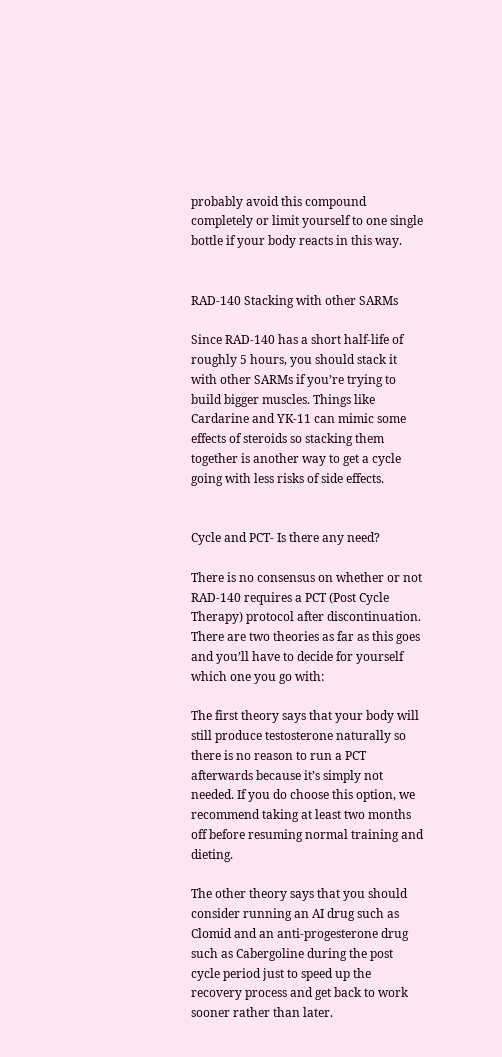probably avoid this compound completely or limit yourself to one single bottle if your body reacts in this way.


RAD-140 Stacking with other SARMs

Since RAD-140 has a short half-life of roughly 5 hours, you should stack it with other SARMs if you’re trying to build bigger muscles. Things like Cardarine and YK-11 can mimic some effects of steroids so stacking them together is another way to get a cycle going with less risks of side effects.


Cycle and PCT- Is there any need?

There is no consensus on whether or not RAD-140 requires a PCT (Post Cycle Therapy) protocol after discontinuation. There are two theories as far as this goes and you’ll have to decide for yourself which one you go with:

The first theory says that your body will still produce testosterone naturally so there is no reason to run a PCT afterwards because it’s simply not needed. If you do choose this option, we recommend taking at least two months off before resuming normal training and dieting.

The other theory says that you should consider running an AI drug such as Clomid and an anti-progesterone drug such as Cabergoline during the post cycle period just to speed up the recovery process and get back to work sooner rather than later.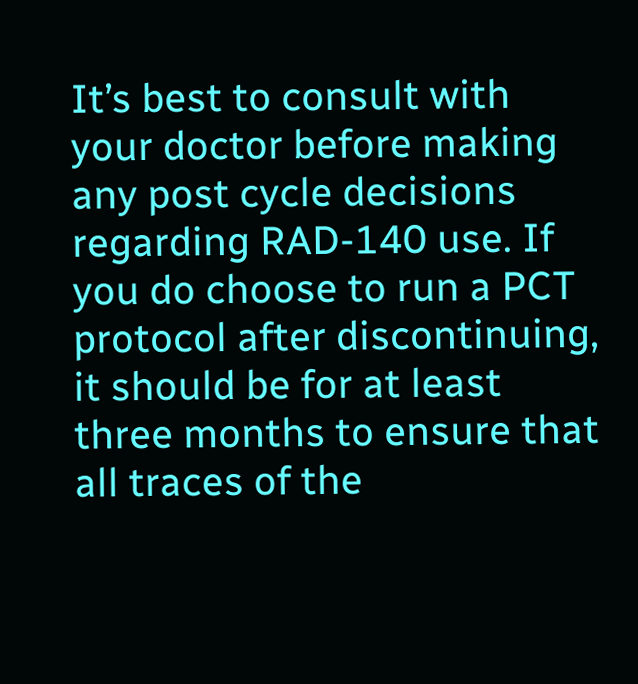It’s best to consult with your doctor before making any post cycle decisions regarding RAD-140 use. If you do choose to run a PCT protocol after discontinuing, it should be for at least three months to ensure that all traces of the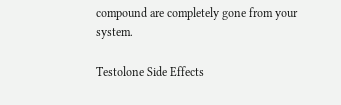compound are completely gone from your system.

Testolone Side Effects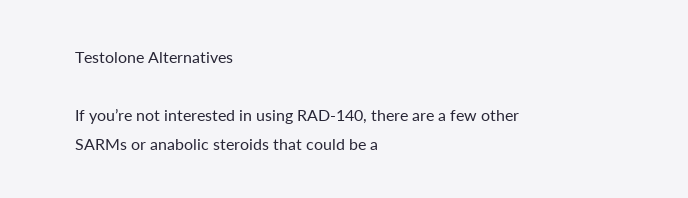Testolone Alternatives

If you’re not interested in using RAD-140, there are a few other SARMs or anabolic steroids that could be a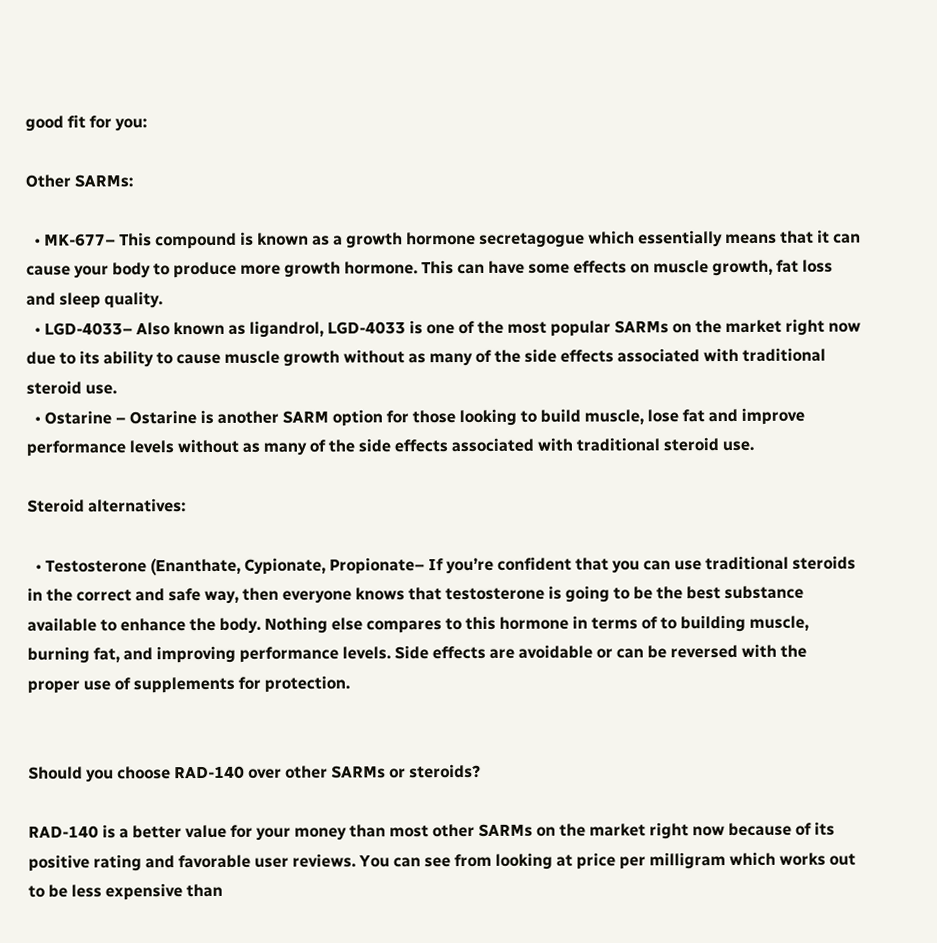good fit for you:

Other SARMs:

  • MK-677– This compound is known as a growth hormone secretagogue which essentially means that it can cause your body to produce more growth hormone. This can have some effects on muscle growth, fat loss and sleep quality.
  • LGD-4033– Also known as ligandrol, LGD-4033 is one of the most popular SARMs on the market right now due to its ability to cause muscle growth without as many of the side effects associated with traditional steroid use.
  • Ostarine – Ostarine is another SARM option for those looking to build muscle, lose fat and improve performance levels without as many of the side effects associated with traditional steroid use.

Steroid alternatives:

  • Testosterone (Enanthate, Cypionate, Propionate– If you’re confident that you can use traditional steroids in the correct and safe way, then everyone knows that testosterone is going to be the best substance available to enhance the body. Nothing else compares to this hormone in terms of to building muscle, burning fat, and improving performance levels. Side effects are avoidable or can be reversed with the proper use of supplements for protection.


Should you choose RAD-140 over other SARMs or steroids?

RAD-140 is a better value for your money than most other SARMs on the market right now because of its positive rating and favorable user reviews. You can see from looking at price per milligram which works out to be less expensive than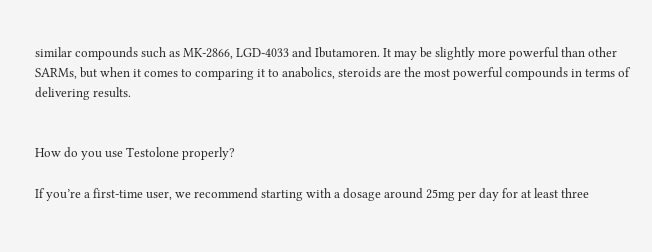similar compounds such as MK-2866, LGD-4033 and Ibutamoren. It may be slightly more powerful than other SARMs, but when it comes to comparing it to anabolics, steroids are the most powerful compounds in terms of delivering results.


How do you use Testolone properly?

If you’re a first-time user, we recommend starting with a dosage around 25mg per day for at least three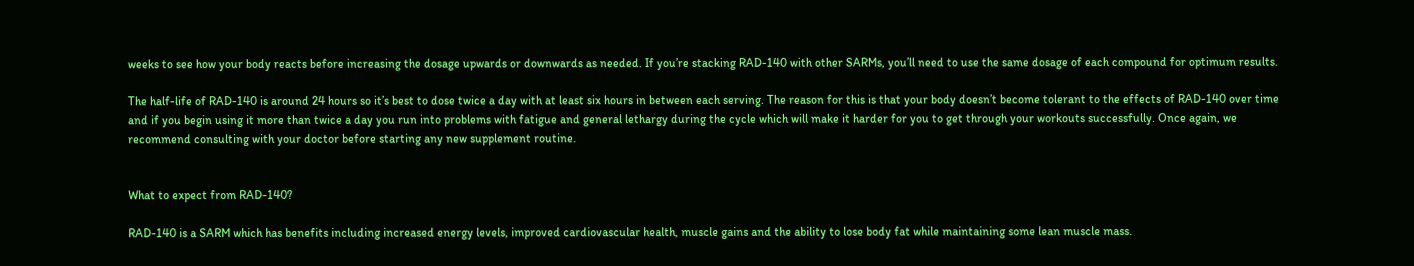weeks to see how your body reacts before increasing the dosage upwards or downwards as needed. If you’re stacking RAD-140 with other SARMs, you’ll need to use the same dosage of each compound for optimum results.

The half-life of RAD-140 is around 24 hours so it’s best to dose twice a day with at least six hours in between each serving. The reason for this is that your body doesn’t become tolerant to the effects of RAD-140 over time and if you begin using it more than twice a day you run into problems with fatigue and general lethargy during the cycle which will make it harder for you to get through your workouts successfully. Once again, we recommend consulting with your doctor before starting any new supplement routine.


What to expect from RAD-140?

RAD-140 is a SARM which has benefits including increased energy levels, improved cardiovascular health, muscle gains and the ability to lose body fat while maintaining some lean muscle mass.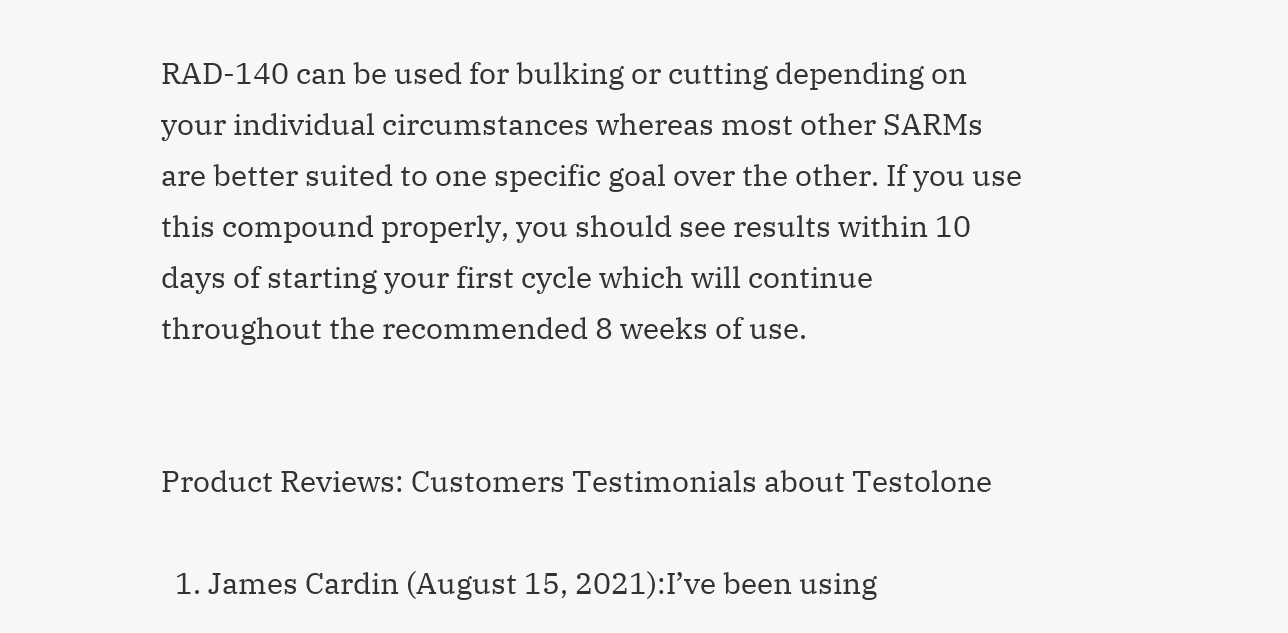RAD-140 can be used for bulking or cutting depending on your individual circumstances whereas most other SARMs are better suited to one specific goal over the other. If you use this compound properly, you should see results within 10 days of starting your first cycle which will continue throughout the recommended 8 weeks of use.


Product Reviews: Customers Testimonials about Testolone

  1. James Cardin (August 15, 2021):I’ve been using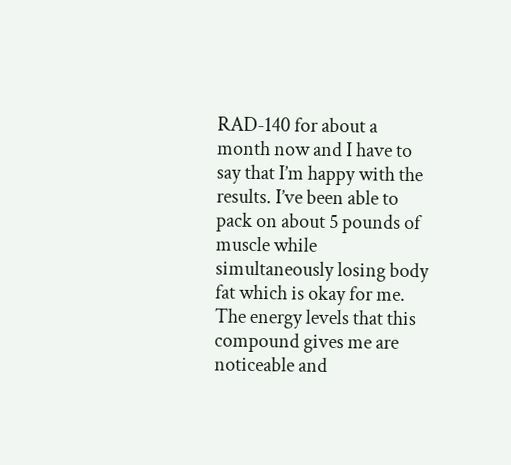RAD-140 for about a month now and I have to say that I’m happy with the results. I’ve been able to pack on about 5 pounds of muscle while simultaneously losing body fat which is okay for me. The energy levels that this compound gives me are noticeable and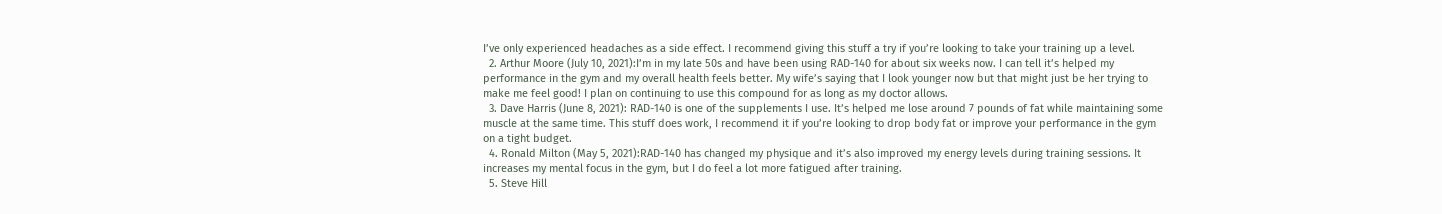I’ve only experienced headaches as a side effect. I recommend giving this stuff a try if you’re looking to take your training up a level.
  2. Arthur Moore (July 10, 2021):I’m in my late 50s and have been using RAD-140 for about six weeks now. I can tell it’s helped my performance in the gym and my overall health feels better. My wife’s saying that I look younger now but that might just be her trying to make me feel good! I plan on continuing to use this compound for as long as my doctor allows.
  3. Dave Harris (June 8, 2021): RAD-140 is one of the supplements I use. It’s helped me lose around 7 pounds of fat while maintaining some muscle at the same time. This stuff does work, I recommend it if you’re looking to drop body fat or improve your performance in the gym on a tight budget.
  4. Ronald Milton (May 5, 2021):RAD-140 has changed my physique and it’s also improved my energy levels during training sessions. It increases my mental focus in the gym, but I do feel a lot more fatigued after training.
  5. Steve Hill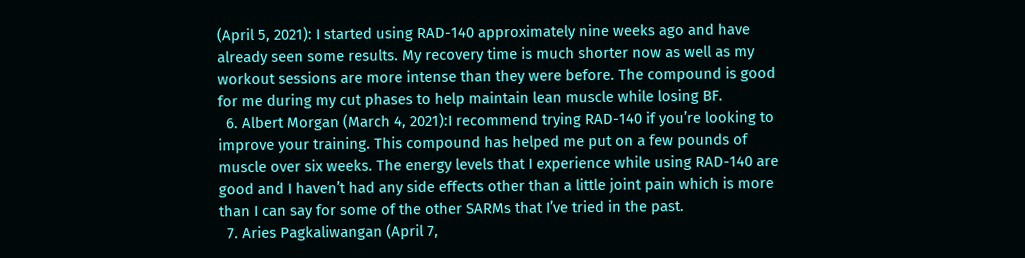(April 5, 2021): I started using RAD-140 approximately nine weeks ago and have already seen some results. My recovery time is much shorter now as well as my workout sessions are more intense than they were before. The compound is good for me during my cut phases to help maintain lean muscle while losing BF.
  6. Albert Morgan (March 4, 2021):I recommend trying RAD-140 if you’re looking to improve your training. This compound has helped me put on a few pounds of muscle over six weeks. The energy levels that I experience while using RAD-140 are good and I haven’t had any side effects other than a little joint pain which is more than I can say for some of the other SARMs that I’ve tried in the past.
  7. Aries Pagkaliwangan (April 7,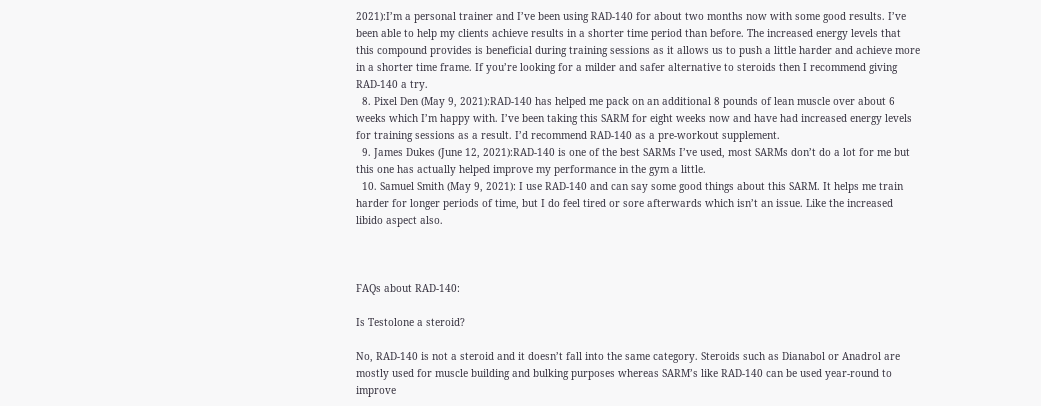2021):I’m a personal trainer and I’ve been using RAD-140 for about two months now with some good results. I’ve been able to help my clients achieve results in a shorter time period than before. The increased energy levels that this compound provides is beneficial during training sessions as it allows us to push a little harder and achieve more in a shorter time frame. If you’re looking for a milder and safer alternative to steroids then I recommend giving RAD-140 a try.
  8. Pixel Den (May 9, 2021):RAD-140 has helped me pack on an additional 8 pounds of lean muscle over about 6 weeks which I’m happy with. I’ve been taking this SARM for eight weeks now and have had increased energy levels for training sessions as a result. I’d recommend RAD-140 as a pre-workout supplement.
  9. James Dukes (June 12, 2021):RAD-140 is one of the best SARMs I’ve used, most SARMs don’t do a lot for me but this one has actually helped improve my performance in the gym a little.
  10. Samuel Smith (May 9, 2021): I use RAD-140 and can say some good things about this SARM. It helps me train harder for longer periods of time, but I do feel tired or sore afterwards which isn’t an issue. Like the increased libido aspect also.



FAQs about RAD-140:

Is Testolone a steroid?

No, RAD-140 is not a steroid and it doesn’t fall into the same category. Steroids such as Dianabol or Anadrol are mostly used for muscle building and bulking purposes whereas SARM’s like RAD-140 can be used year-round to improve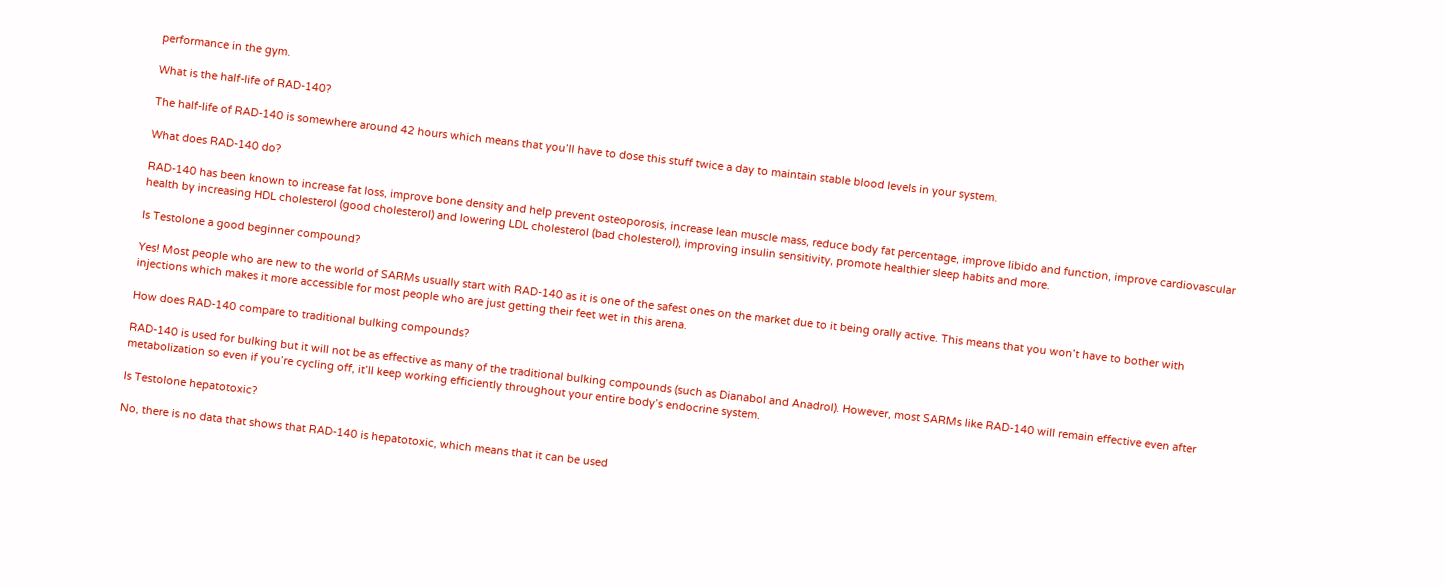performance in the gym.

What is the half-life of RAD-140?

The half-life of RAD-140 is somewhere around 42 hours which means that you’ll have to dose this stuff twice a day to maintain stable blood levels in your system.

What does RAD-140 do?

RAD-140 has been known to increase fat loss, improve bone density and help prevent osteoporosis, increase lean muscle mass, reduce body fat percentage, improve libido and function, improve cardiovascular health by increasing HDL cholesterol (good cholesterol) and lowering LDL cholesterol (bad cholesterol), improving insulin sensitivity, promote healthier sleep habits and more.

Is Testolone a good beginner compound?

Yes! Most people who are new to the world of SARMs usually start with RAD-140 as it is one of the safest ones on the market due to it being orally active. This means that you won’t have to bother with injections which makes it more accessible for most people who are just getting their feet wet in this arena.

How does RAD-140 compare to traditional bulking compounds?

RAD-140 is used for bulking but it will not be as effective as many of the traditional bulking compounds (such as Dianabol and Anadrol). However, most SARMs like RAD-140 will remain effective even after metabolization so even if you’re cycling off, it’ll keep working efficiently throughout your entire body’s endocrine system.

Is Testolone hepatotoxic?

No, there is no data that shows that RAD-140 is hepatotoxic, which means that it can be used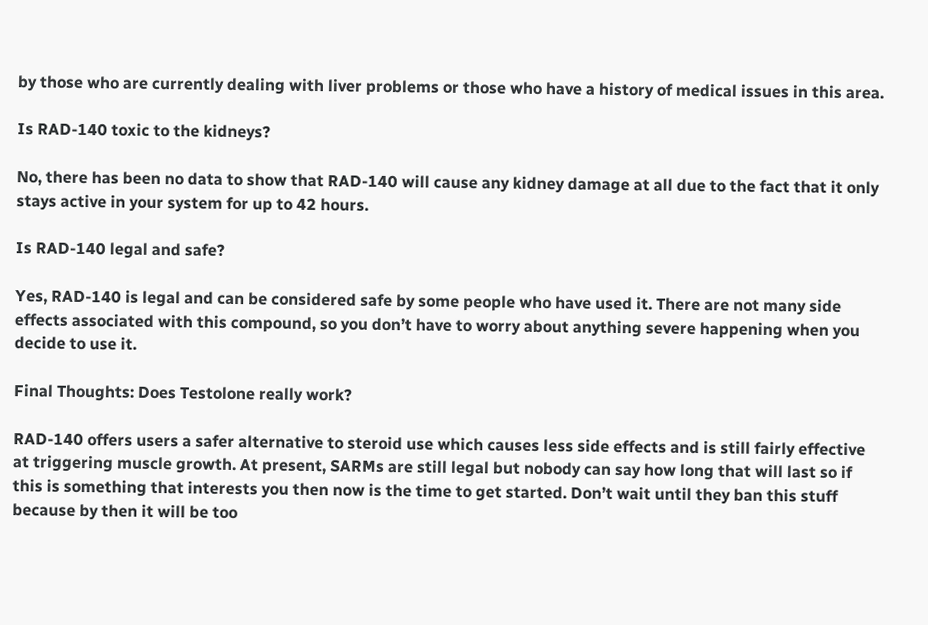by those who are currently dealing with liver problems or those who have a history of medical issues in this area.

Is RAD-140 toxic to the kidneys?

No, there has been no data to show that RAD-140 will cause any kidney damage at all due to the fact that it only stays active in your system for up to 42 hours.

Is RAD-140 legal and safe?

Yes, RAD-140 is legal and can be considered safe by some people who have used it. There are not many side effects associated with this compound, so you don’t have to worry about anything severe happening when you decide to use it.

Final Thoughts: Does Testolone really work?

RAD-140 offers users a safer alternative to steroid use which causes less side effects and is still fairly effective at triggering muscle growth. At present, SARMs are still legal but nobody can say how long that will last so if this is something that interests you then now is the time to get started. Don’t wait until they ban this stuff because by then it will be too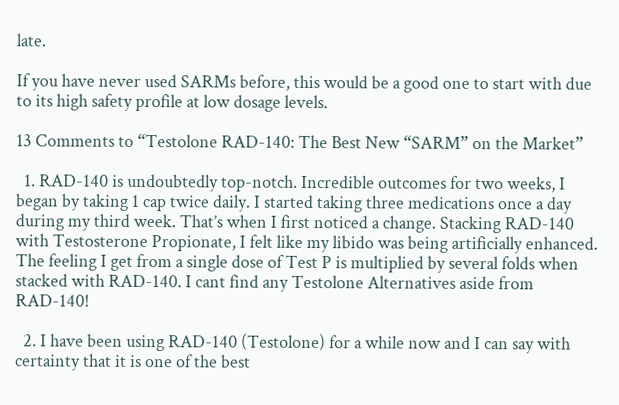late.

If you have never used SARMs before, this would be a good one to start with due to its high safety profile at low dosage levels.

13 Comments to “Testolone RAD-140: The Best New “SARM” on the Market”

  1. RAD-140 is undoubtedly top-notch. Incredible outcomes for two weeks, I began by taking 1 cap twice daily. I started taking three medications once a day during my third week. That’s when I first noticed a change. Stacking RAD-140 with Testosterone Propionate, I felt like my libido was being artificially enhanced. The feeling I get from a single dose of Test P is multiplied by several folds when stacked with RAD-140. I cant find any Testolone Alternatives aside from RAD-140!

  2. I have been using RAD-140 (Testolone) for a while now and I can say with certainty that it is one of the best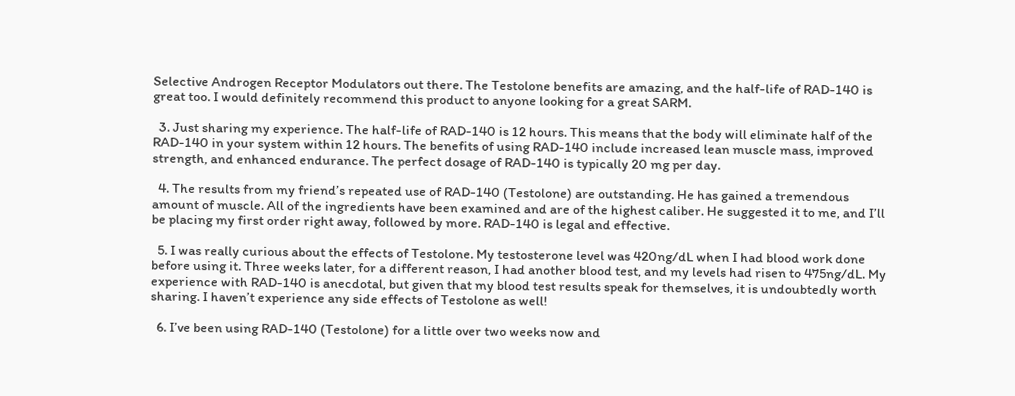Selective Androgen Receptor Modulators out there. The Testolone benefits are amazing, and the half-life of RAD-140 is great too. I would definitely recommend this product to anyone looking for a great SARM.

  3. Just sharing my experience. The half-life of RAD-140 is 12 hours. This means that the body will eliminate half of the RAD-140 in your system within 12 hours. The benefits of using RAD-140 include increased lean muscle mass, improved strength, and enhanced endurance. The perfect dosage of RAD-140 is typically 20 mg per day.

  4. The results from my friend’s repeated use of RAD-140 (Testolone) are outstanding. He has gained a tremendous amount of muscle. All of the ingredients have been examined and are of the highest caliber. He suggested it to me, and I’ll be placing my first order right away, followed by more. RAD-140 is legal and effective.

  5. I was really curious about the effects of Testolone. My testosterone level was 420ng/dL when I had blood work done before using it. Three weeks later, for a different reason, I had another blood test, and my levels had risen to 475ng/dL. My experience with RAD-140 is anecdotal, but given that my blood test results speak for themselves, it is undoubtedly worth sharing. I haven’t experience any side effects of Testolone as well!

  6. I’ve been using RAD-140 (Testolone) for a little over two weeks now and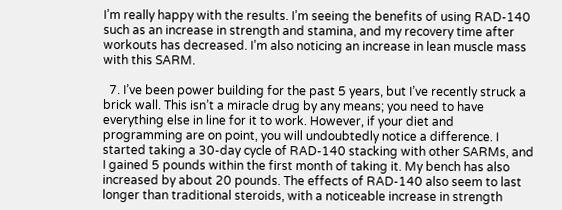I’m really happy with the results. I’m seeing the benefits of using RAD-140 such as an increase in strength and stamina, and my recovery time after workouts has decreased. I’m also noticing an increase in lean muscle mass with this SARM.

  7. I’ve been power building for the past 5 years, but I’ve recently struck a brick wall. This isn’t a miracle drug by any means; you need to have everything else in line for it to work. However, if your diet and programming are on point, you will undoubtedly notice a difference. I started taking a 30-day cycle of RAD-140 stacking with other SARMs, and I gained 5 pounds within the first month of taking it. My bench has also increased by about 20 pounds. The effects of RAD-140 also seem to last longer than traditional steroids, with a noticeable increase in strength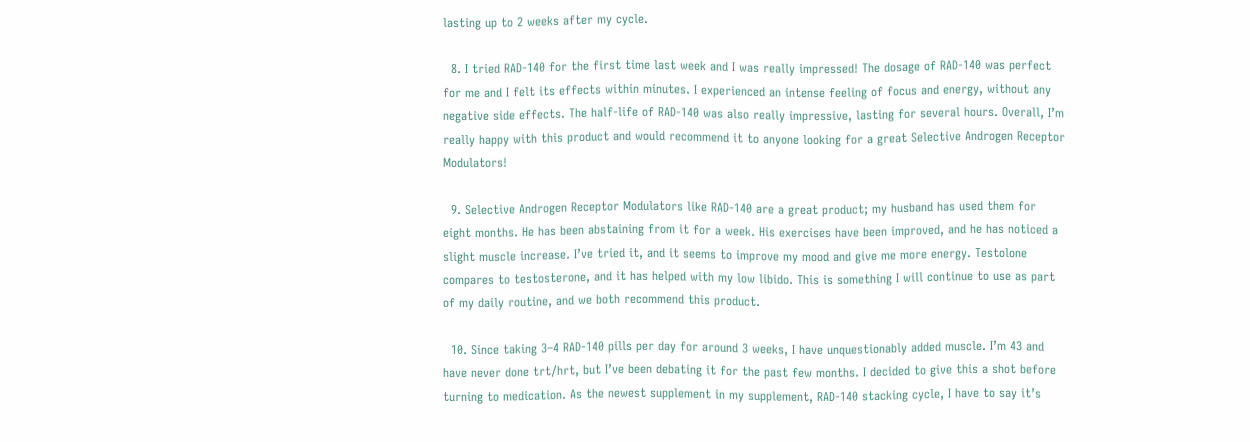lasting up to 2 weeks after my cycle.

  8. I tried RAD-140 for the first time last week and I was really impressed! The dosage of RAD-140 was perfect for me and I felt its effects within minutes. I experienced an intense feeling of focus and energy, without any negative side effects. The half-life of RAD-140 was also really impressive, lasting for several hours. Overall, I’m really happy with this product and would recommend it to anyone looking for a great Selective Androgen Receptor Modulators!

  9. Selective Androgen Receptor Modulators like RAD-140 are a great product; my husband has used them for eight months. He has been abstaining from it for a week. His exercises have been improved, and he has noticed a slight muscle increase. I’ve tried it, and it seems to improve my mood and give me more energy. Testolone compares to testosterone, and it has helped with my low libido. This is something I will continue to use as part of my daily routine, and we both recommend this product.

  10. Since taking 3–4 RAD-140 pills per day for around 3 weeks, I have unquestionably added muscle. I’m 43 and have never done trt/hrt, but I’ve been debating it for the past few months. I decided to give this a shot before turning to medication. As the newest supplement in my supplement, RAD-140 stacking cycle, I have to say it’s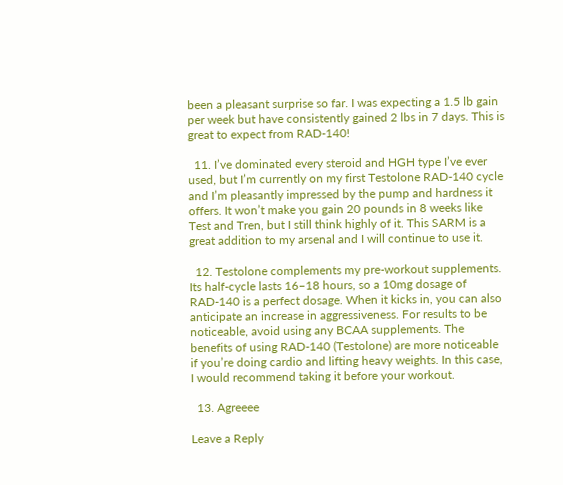been a pleasant surprise so far. I was expecting a 1.5 lb gain per week but have consistently gained 2 lbs in 7 days. This is great to expect from RAD-140!

  11. I’ve dominated every steroid and HGH type I’ve ever used, but I’m currently on my first Testolone RAD-140 cycle and I’m pleasantly impressed by the pump and hardness it offers. It won’t make you gain 20 pounds in 8 weeks like Test and Tren, but I still think highly of it. This SARM is a great addition to my arsenal and I will continue to use it.

  12. Testolone complements my pre-workout supplements. Its half-cycle lasts 16–18 hours, so a 10mg dosage of RAD-140 is a perfect dosage. When it kicks in, you can also anticipate an increase in aggressiveness. For results to be noticeable, avoid using any BCAA supplements. The benefits of using RAD-140 (Testolone) are more noticeable if you’re doing cardio and lifting heavy weights. In this case, I would recommend taking it before your workout.

  13. Agreeee

Leave a Reply